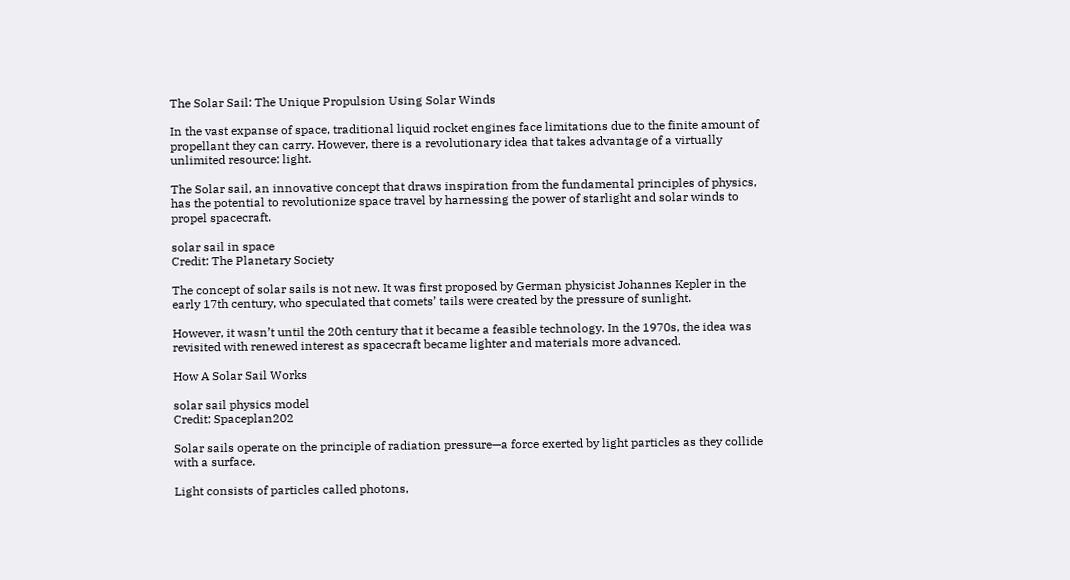The Solar Sail: The Unique Propulsion Using Solar Winds

In the vast expanse of space, traditional liquid rocket engines face limitations due to the finite amount of propellant they can carry. However, there is a revolutionary idea that takes advantage of a virtually unlimited resource: light.

The Solar sail, an innovative concept that draws inspiration from the fundamental principles of physics, has the potential to revolutionize space travel by harnessing the power of starlight and solar winds to propel spacecraft.

solar sail in space
Credit: The Planetary Society

The concept of solar sails is not new. It was first proposed by German physicist Johannes Kepler in the early 17th century, who speculated that comets’ tails were created by the pressure of sunlight.

However, it wasn’t until the 20th century that it became a feasible technology. In the 1970s, the idea was revisited with renewed interest as spacecraft became lighter and materials more advanced.

How A Solar Sail Works

solar sail physics model
Credit: Spaceplan202

Solar sails operate on the principle of radiation pressure—a force exerted by light particles as they collide with a surface.

Light consists of particles called photons,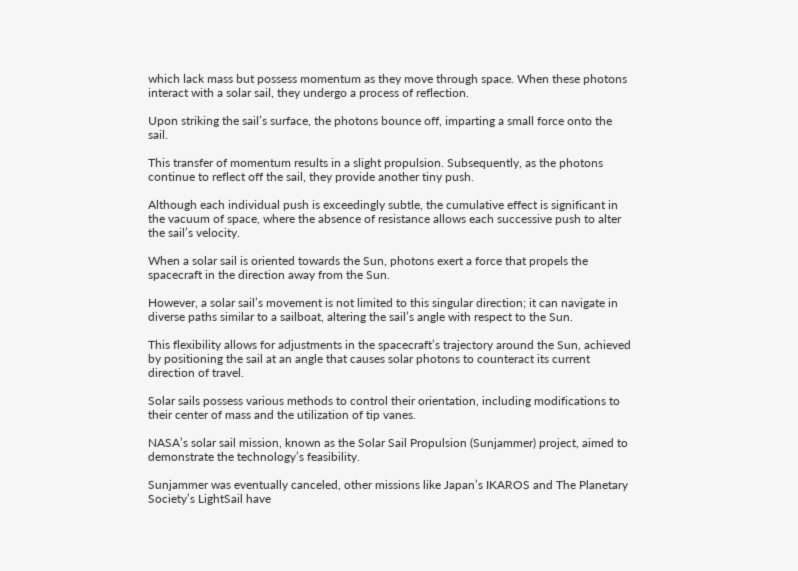which lack mass but possess momentum as they move through space. When these photons interact with a solar sail, they undergo a process of reflection.

Upon striking the sail’s surface, the photons bounce off, imparting a small force onto the sail.

This transfer of momentum results in a slight propulsion. Subsequently, as the photons continue to reflect off the sail, they provide another tiny push.

Although each individual push is exceedingly subtle, the cumulative effect is significant in the vacuum of space, where the absence of resistance allows each successive push to alter the sail’s velocity.

When a solar sail is oriented towards the Sun, photons exert a force that propels the spacecraft in the direction away from the Sun.

However, a solar sail’s movement is not limited to this singular direction; it can navigate in diverse paths similar to a sailboat, altering the sail’s angle with respect to the Sun.

This flexibility allows for adjustments in the spacecraft’s trajectory around the Sun, achieved by positioning the sail at an angle that causes solar photons to counteract its current direction of travel.

Solar sails possess various methods to control their orientation, including modifications to their center of mass and the utilization of tip vanes.

NASA’s solar sail mission, known as the Solar Sail Propulsion (Sunjammer) project, aimed to demonstrate the technology’s feasibility.

Sunjammer was eventually canceled, other missions like Japan’s IKAROS and The Planetary Society’s LightSail have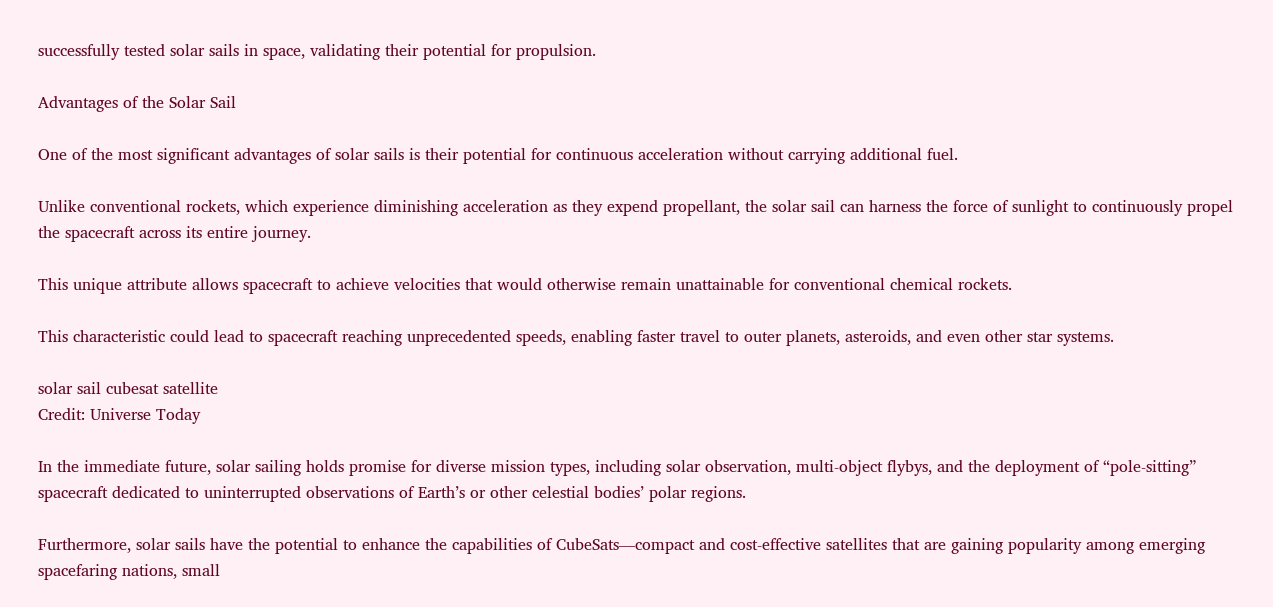successfully tested solar sails in space, validating their potential for propulsion.

Advantages of the Solar Sail

One of the most significant advantages of solar sails is their potential for continuous acceleration without carrying additional fuel.

Unlike conventional rockets, which experience diminishing acceleration as they expend propellant, the solar sail can harness the force of sunlight to continuously propel the spacecraft across its entire journey.

This unique attribute allows spacecraft to achieve velocities that would otherwise remain unattainable for conventional chemical rockets.

This characteristic could lead to spacecraft reaching unprecedented speeds, enabling faster travel to outer planets, asteroids, and even other star systems.

solar sail cubesat satellite
Credit: Universe Today

In the immediate future, solar sailing holds promise for diverse mission types, including solar observation, multi-object flybys, and the deployment of “pole-sitting” spacecraft dedicated to uninterrupted observations of Earth’s or other celestial bodies’ polar regions.

Furthermore, solar sails have the potential to enhance the capabilities of CubeSats—compact and cost-effective satellites that are gaining popularity among emerging spacefaring nations, small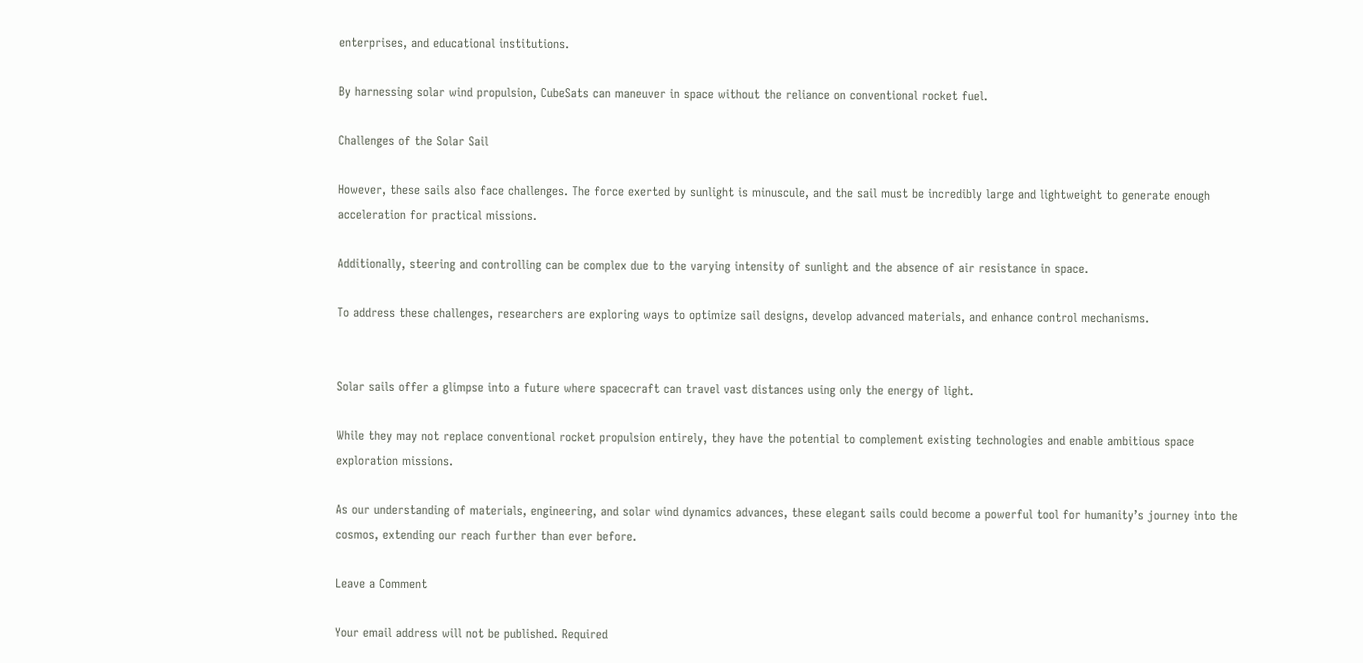enterprises, and educational institutions.

By harnessing solar wind propulsion, CubeSats can maneuver in space without the reliance on conventional rocket fuel.

Challenges of the Solar Sail

However, these sails also face challenges. The force exerted by sunlight is minuscule, and the sail must be incredibly large and lightweight to generate enough acceleration for practical missions.

Additionally, steering and controlling can be complex due to the varying intensity of sunlight and the absence of air resistance in space.

To address these challenges, researchers are exploring ways to optimize sail designs, develop advanced materials, and enhance control mechanisms.


Solar sails offer a glimpse into a future where spacecraft can travel vast distances using only the energy of light.

While they may not replace conventional rocket propulsion entirely, they have the potential to complement existing technologies and enable ambitious space exploration missions.

As our understanding of materials, engineering, and solar wind dynamics advances, these elegant sails could become a powerful tool for humanity’s journey into the cosmos, extending our reach further than ever before.

Leave a Comment

Your email address will not be published. Required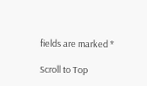fields are marked *

Scroll to Top